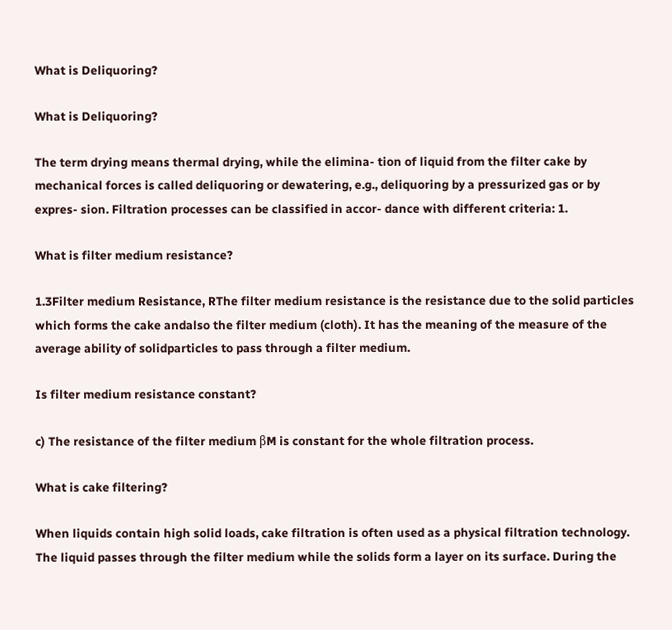What is Deliquoring?

What is Deliquoring?

The term drying means thermal drying, while the elimina- tion of liquid from the filter cake by mechanical forces is called deliquoring or dewatering, e.g., deliquoring by a pressurized gas or by expres- sion. Filtration processes can be classified in accor- dance with different criteria: 1.

What is filter medium resistance?

1.3Filter medium Resistance, RThe filter medium resistance is the resistance due to the solid particles which forms the cake andalso the filter medium (cloth). It has the meaning of the measure of the average ability of solidparticles to pass through a filter medium.

Is filter medium resistance constant?

c) The resistance of the filter medium βM is constant for the whole filtration process.

What is cake filtering?

When liquids contain high solid loads, cake filtration is often used as a physical filtration technology. The liquid passes through the filter medium while the solids form a layer on its surface. During the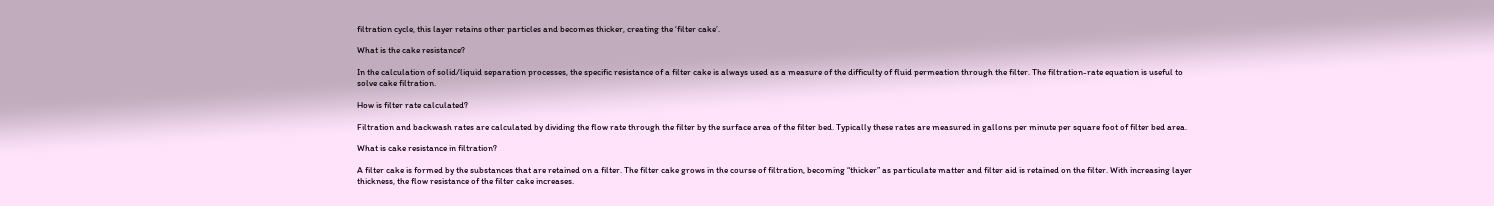filtration cycle, this layer retains other particles and becomes thicker, creating the ‘filter cake’.

What is the cake resistance?

In the calculation of solid/liquid separation processes, the specific resistance of a filter cake is always used as a measure of the difficulty of fluid permeation through the filter. The filtration-rate equation is useful to solve cake filtration.

How is filter rate calculated?

Filtration and backwash rates are calculated by dividing the flow rate through the filter by the surface area of the filter bed. Typically these rates are measured in gallons per minute per square foot of filter bed area.

What is cake resistance in filtration?

A filter cake is formed by the substances that are retained on a filter. The filter cake grows in the course of filtration, becoming “thicker” as particulate matter and filter aid is retained on the filter. With increasing layer thickness, the flow resistance of the filter cake increases.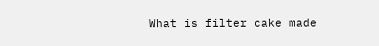What is filter cake made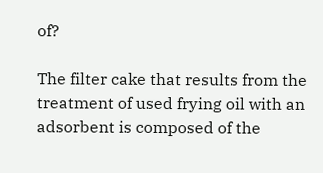of?

The filter cake that results from the treatment of used frying oil with an adsorbent is composed of the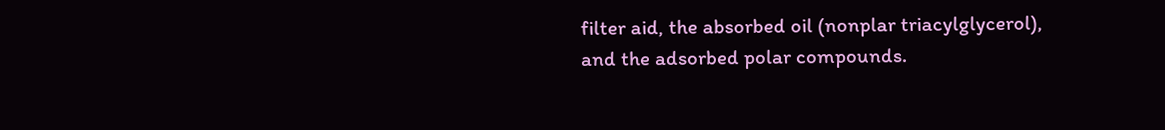filter aid, the absorbed oil (nonplar triacylglycerol), and the adsorbed polar compounds.